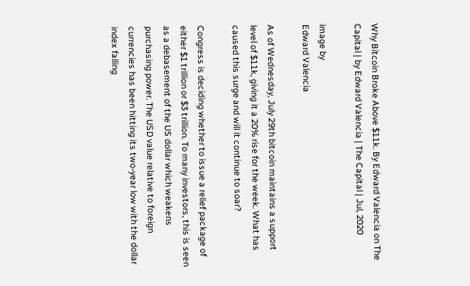Why Bitcoin Broke Above $11k. By Edward Valencia on The Capital | by Edward Valencia | The Capital | Jul, 2020

image by
Edward Valencia

As of Wednesday, July 29th bitcoin maintains a support level of $11k, giving it a 20% rise for the week. What has caused this surge and will it continue to soar?

Congress is deciding whether to issue a relief package of either $1 trillion or $3 trillion. To many investors, this is seen as a debasement of the US dollar which weakens purchasing power. The USD value relative to foreign currencies has been hitting its two-year low with the dollar index falling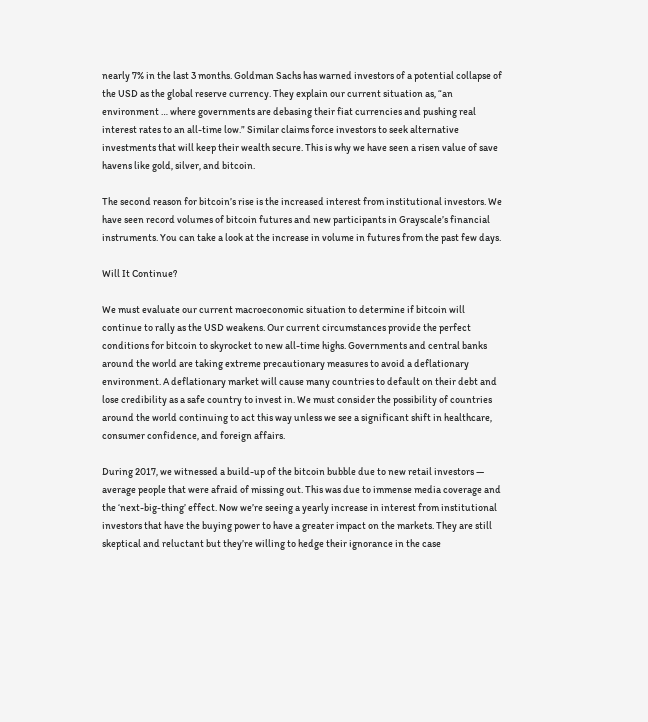nearly 7% in the last 3 months. Goldman Sachs has warned investors of a potential collapse of the USD as the global reserve currency. They explain our current situation as, “an environment … where governments are debasing their fiat currencies and pushing real interest rates to an all-time low.” Similar claims force investors to seek alternative investments that will keep their wealth secure. This is why we have seen a risen value of save havens like gold, silver, and bitcoin.

The second reason for bitcoin’s rise is the increased interest from institutional investors. We have seen record volumes of bitcoin futures and new participants in Grayscale’s financial instruments. You can take a look at the increase in volume in futures from the past few days.

Will It Continue?

We must evaluate our current macroeconomic situation to determine if bitcoin will continue to rally as the USD weakens. Our current circumstances provide the perfect conditions for bitcoin to skyrocket to new all-time highs. Governments and central banks around the world are taking extreme precautionary measures to avoid a deflationary environment. A deflationary market will cause many countries to default on their debt and lose credibility as a safe country to invest in. We must consider the possibility of countries around the world continuing to act this way unless we see a significant shift in healthcare, consumer confidence, and foreign affairs.

During 2017, we witnessed a build-up of the bitcoin bubble due to new retail investors — average people that were afraid of missing out. This was due to immense media coverage and the ‘next-big-thing’ effect. Now we’re seeing a yearly increase in interest from institutional investors that have the buying power to have a greater impact on the markets. They are still skeptical and reluctant but they’re willing to hedge their ignorance in the case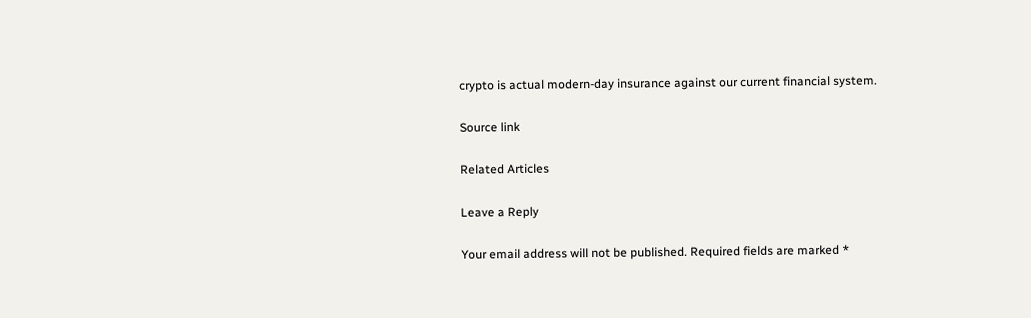crypto is actual modern-day insurance against our current financial system.

Source link

Related Articles

Leave a Reply

Your email address will not be published. Required fields are marked *